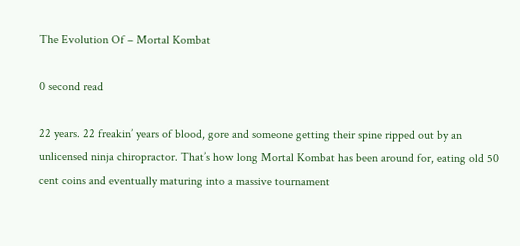The Evolution Of – Mortal Kombat

0 second read

22 years. 22 freakin’ years of blood, gore and someone getting their spine ripped out by an unlicensed ninja chiropractor. That’s how long Mortal Kombat has been around for, eating old 50 cent coins and eventually maturing into a massive tournament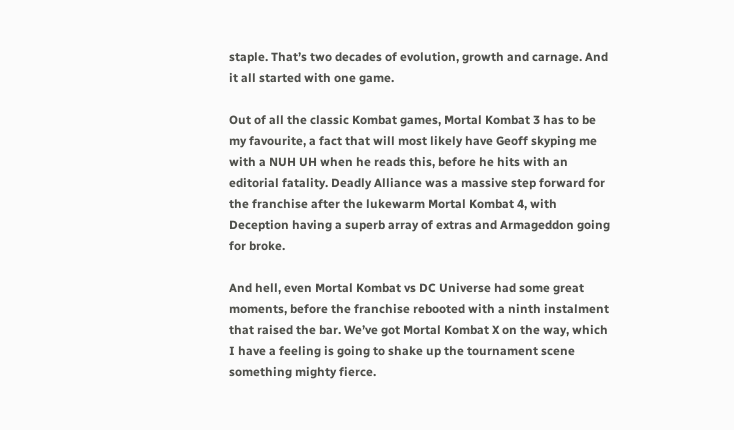staple. That’s two decades of evolution, growth and carnage. And it all started with one game.

Out of all the classic Kombat games, Mortal Kombat 3 has to be my favourite, a fact that will most likely have Geoff skyping me with a NUH UH when he reads this, before he hits with an editorial fatality. Deadly Alliance was a massive step forward for the franchise after the lukewarm Mortal Kombat 4, with Deception having a superb array of extras and Armageddon going for broke.

And hell, even Mortal Kombat vs DC Universe had some great moments, before the franchise rebooted with a ninth instalment that raised the bar. We’ve got Mortal Kombat X on the way, which I have a feeling is going to shake up the tournament scene something mighty fierce.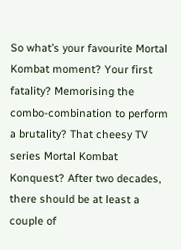So what’s your favourite Mortal Kombat moment? Your first fatality? Memorising the combo-combination to perform a brutality? That cheesy TV series Mortal Kombat Konquest? After two decades, there should be at least a couple of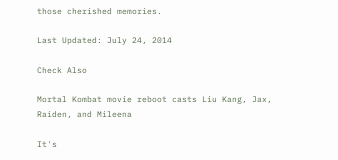those cherished memories.

Last Updated: July 24, 2014

Check Also

Mortal Kombat movie reboot casts Liu Kang, Jax, Raiden, and Mileena

It's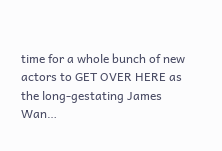time for a whole bunch of new actors to GET OVER HERE as the long-gestating James Wan…